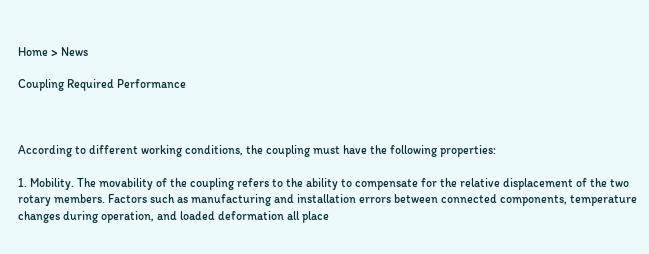Home > News

Coupling Required Performance



According to different working conditions, the coupling must have the following properties:

1. Mobility. The movability of the coupling refers to the ability to compensate for the relative displacement of the two rotary members. Factors such as manufacturing and installation errors between connected components, temperature changes during operation, and loaded deformation all place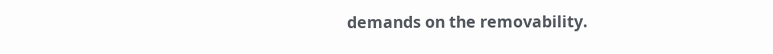demands on the removability.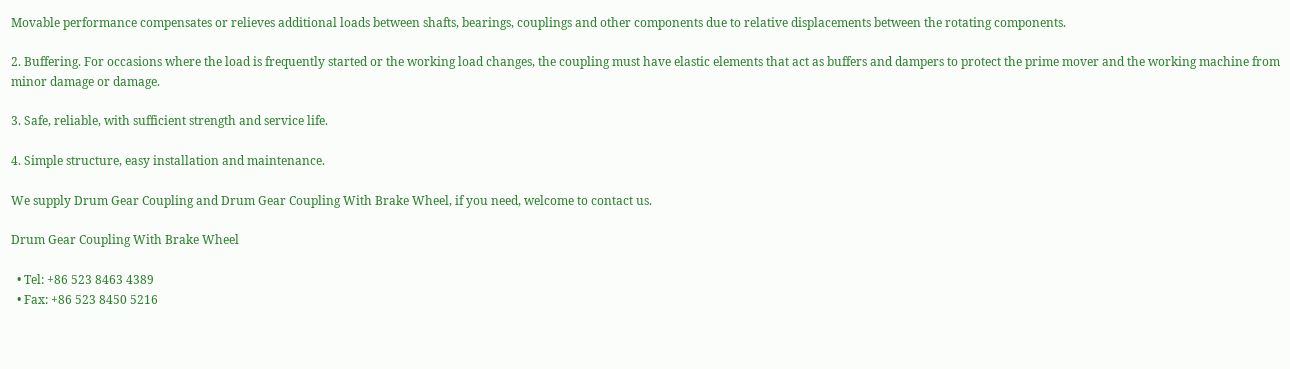Movable performance compensates or relieves additional loads between shafts, bearings, couplings and other components due to relative displacements between the rotating components.

2. Buffering. For occasions where the load is frequently started or the working load changes, the coupling must have elastic elements that act as buffers and dampers to protect the prime mover and the working machine from minor damage or damage.

3. Safe, reliable, with sufficient strength and service life.

4. Simple structure, easy installation and maintenance.

We supply Drum Gear Coupling and Drum Gear Coupling With Brake Wheel, if you need, welcome to contact us.

Drum Gear Coupling With Brake Wheel

  • Tel: +86 523 8463 4389
  • Fax: +86 523 8450 5216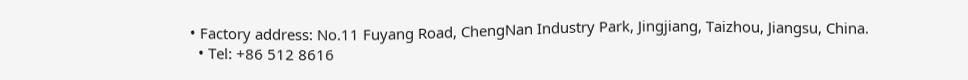• Factory address: No.11 Fuyang Road, ChengNan Industry Park, Jingjiang, Taizhou, Jiangsu, China.
  • Tel: +86 512 8616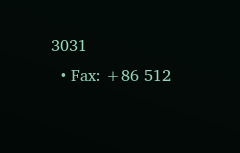3031
  • Fax: +86 512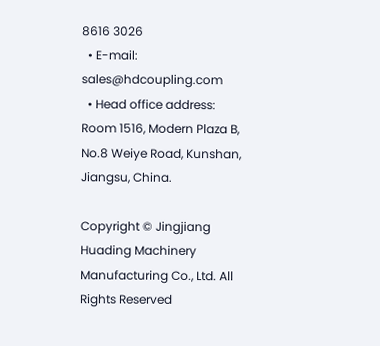8616 3026
  • E-mail: sales@hdcoupling.com
  • Head office address: Room 1516, Modern Plaza B, No.8 Weiye Road, Kunshan, Jiangsu, China.

Copyright © Jingjiang Huading Machinery Manufacturing Co., Ltd. All Rights Reserved